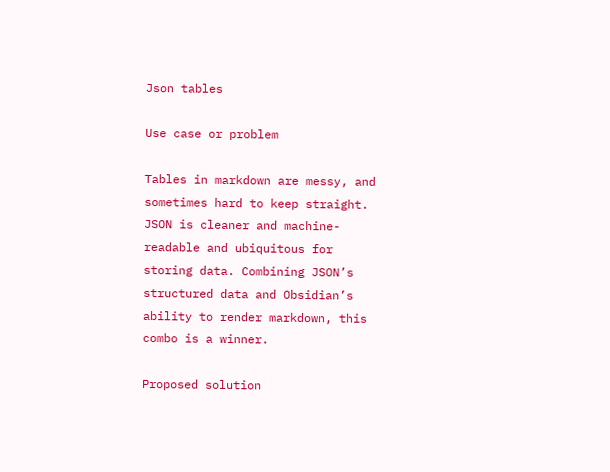Json tables

Use case or problem

Tables in markdown are messy, and sometimes hard to keep straight. JSON is cleaner and machine-readable and ubiquitous for storing data. Combining JSON’s structured data and Obsidian’s ability to render markdown, this combo is a winner.

Proposed solution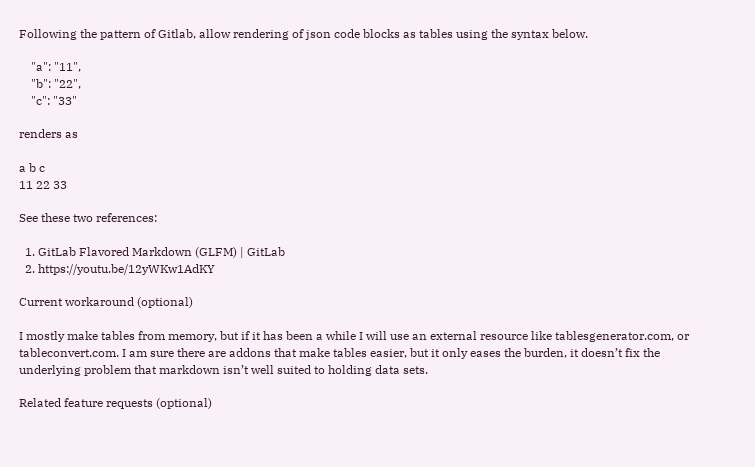Following the pattern of Gitlab, allow rendering of json code blocks as tables using the syntax below.

    "a": "11",
    "b": "22",
    "c": "33"

renders as

a b c
11 22 33

See these two references:

  1. GitLab Flavored Markdown (GLFM) | GitLab
  2. https://youtu.be/12yWKw1AdKY

Current workaround (optional)

I mostly make tables from memory, but if it has been a while I will use an external resource like tablesgenerator.com, or tableconvert.com. I am sure there are addons that make tables easier, but it only eases the burden, it doesn’t fix the underlying problem that markdown isn’t well suited to holding data sets.

Related feature requests (optional)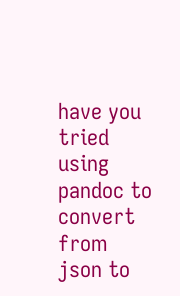have you tried using pandoc to convert from json to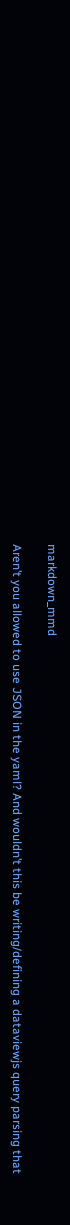markdown_mmd

Aren’t you allowed to use JSON in the yaml? And wouldn’t this be writing/defining a dataviewjs query parsing that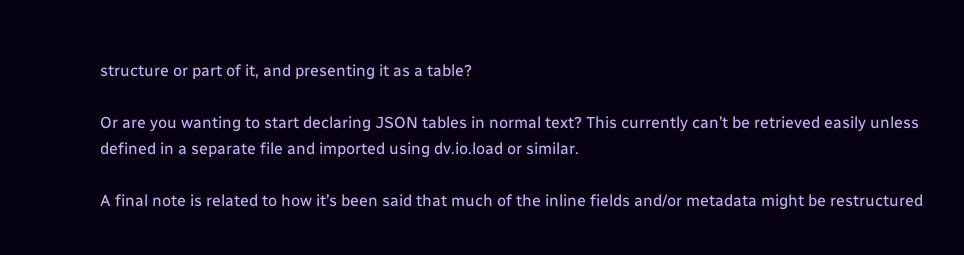structure or part of it, and presenting it as a table?

Or are you wanting to start declaring JSON tables in normal text? This currently can’t be retrieved easily unless defined in a separate file and imported using dv.io.load or similar.

A final note is related to how it’s been said that much of the inline fields and/or metadata might be restructured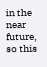in the near future, so this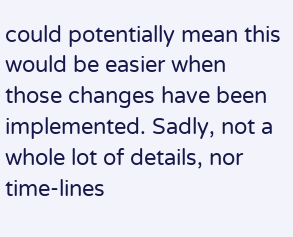could potentially mean this would be easier when those changes have been implemented. Sadly, not a whole lot of details, nor time-lines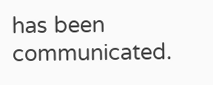has been communicated.